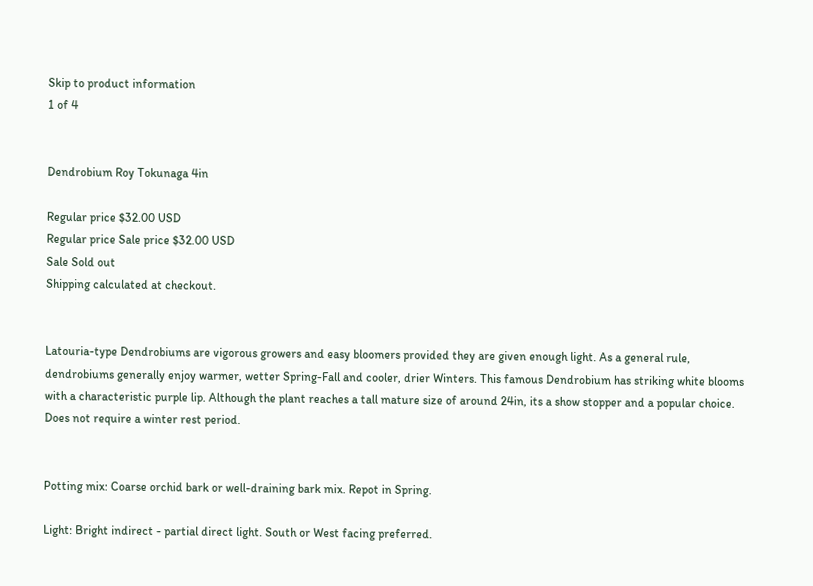Skip to product information
1 of 4


Dendrobium Roy Tokunaga 4in

Regular price $32.00 USD
Regular price Sale price $32.00 USD
Sale Sold out
Shipping calculated at checkout.


Latouria-type Dendrobiums are vigorous growers and easy bloomers provided they are given enough light. As a general rule, dendrobiums generally enjoy warmer, wetter Spring-Fall and cooler, drier Winters. This famous Dendrobium has striking white blooms with a characteristic purple lip. Although the plant reaches a tall mature size of around 24in, its a show stopper and a popular choice.  Does not require a winter rest period.


Potting mix: Coarse orchid bark or well-draining bark mix. Repot in Spring.

Light: Bright indirect - partial direct light. South or West facing preferred.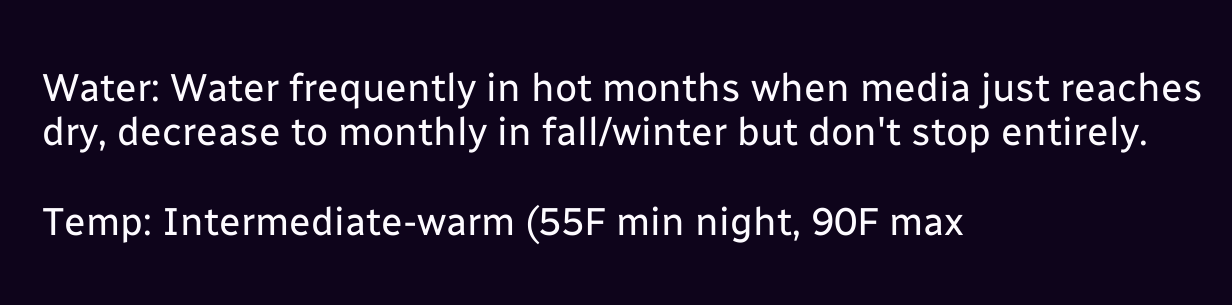Water: Water frequently in hot months when media just reaches dry, decrease to monthly in fall/winter but don't stop entirely.

Temp: Intermediate-warm (55F min night, 90F max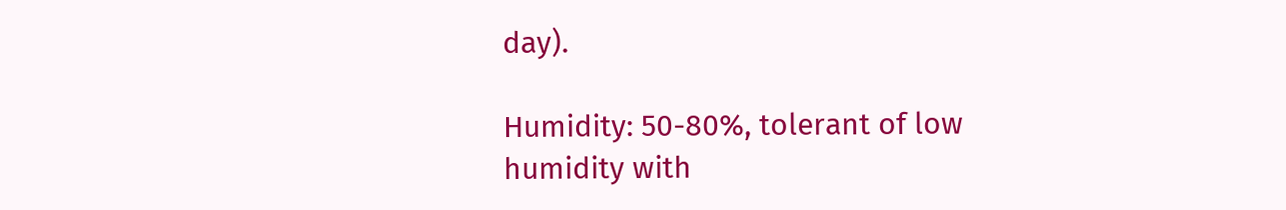day).

Humidity: 50-80%, tolerant of low humidity with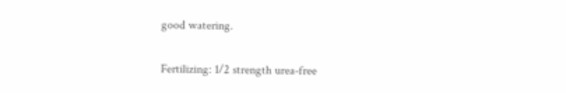good watering.

Fertilizing: 1/2 strength urea-free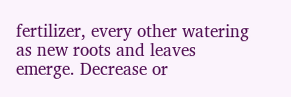fertilizer, every other watering as new roots and leaves emerge. Decrease or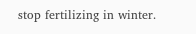stop fertilizing in winter.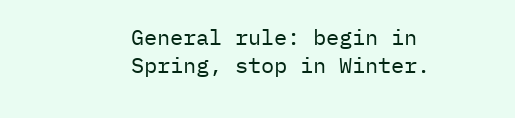General rule: begin in Spring, stop in Winter.